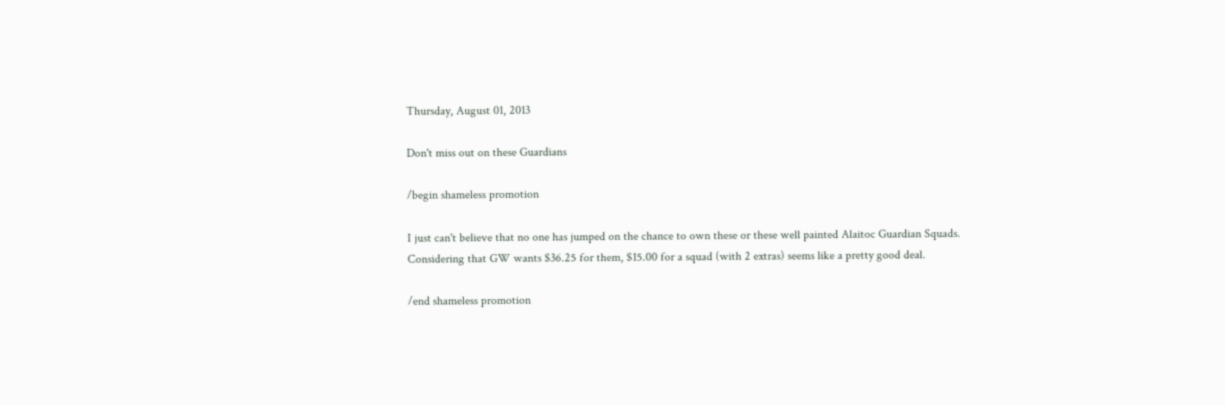Thursday, August 01, 2013

Don't miss out on these Guardians

/begin shameless promotion

I just can't believe that no one has jumped on the chance to own these or these well painted Alaitoc Guardian Squads.   Considering that GW wants $36.25 for them, $15.00 for a squad (with 2 extras) seems like a pretty good deal.

/end shameless promotion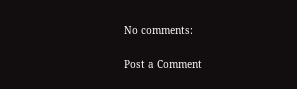No comments:

Post a Comment